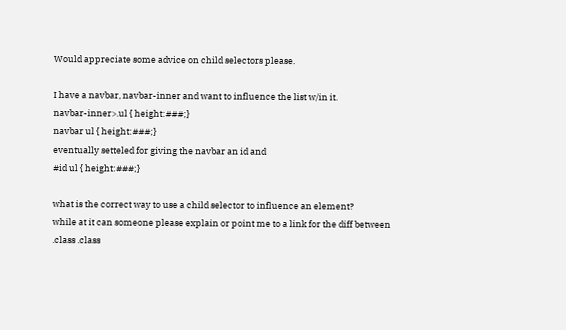Would appreciate some advice on child selectors please.

I have a navbar, navbar-inner and want to influence the list w/in it.
navbar-inner>.ul { height:###;}
navbar ul { height:###;}
eventually setteled for giving the navbar an id and
#id ul { height:###;}

what is the correct way to use a child selector to influence an element?
while at it can someone please explain or point me to a link for the diff between
.class .class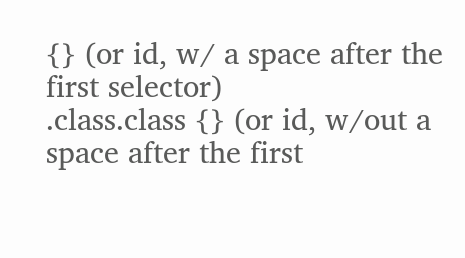{} (or id, w/ a space after the first selector)
.class.class {} (or id, w/out a space after the first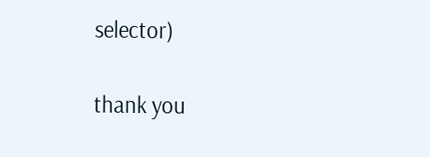selector)

thank you